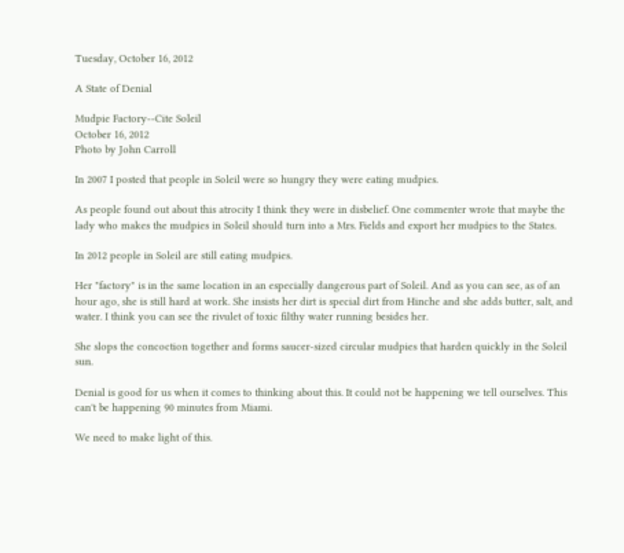Tuesday, October 16, 2012

A State of Denial

Mudpie Factory--Cite Soleil
October 16, 2012
Photo by John Carroll

In 2007 I posted that people in Soleil were so hungry they were eating mudpies.

As people found out about this atrocity I think they were in disbelief. One commenter wrote that maybe the lady who makes the mudpies in Soleil should turn into a Mrs. Fields and export her mudpies to the States.

In 2012 people in Soleil are still eating mudpies.

Her "factory" is in the same location in an especially dangerous part of Soleil. And as you can see, as of an hour ago, she is still hard at work. She insists her dirt is special dirt from Hinche and she adds butter, salt, and water. I think you can see the rivulet of toxic filthy water running besides her.

She slops the concoction together and forms saucer-sized circular mudpies that harden quickly in the Soleil sun.

Denial is good for us when it comes to thinking about this. It could not be happening we tell ourselves. This can't be happening 90 minutes from Miami.

We need to make light of this.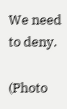We need to deny.

(Photo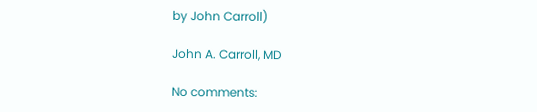by John Carroll)

John A. Carroll, MD

No comments: